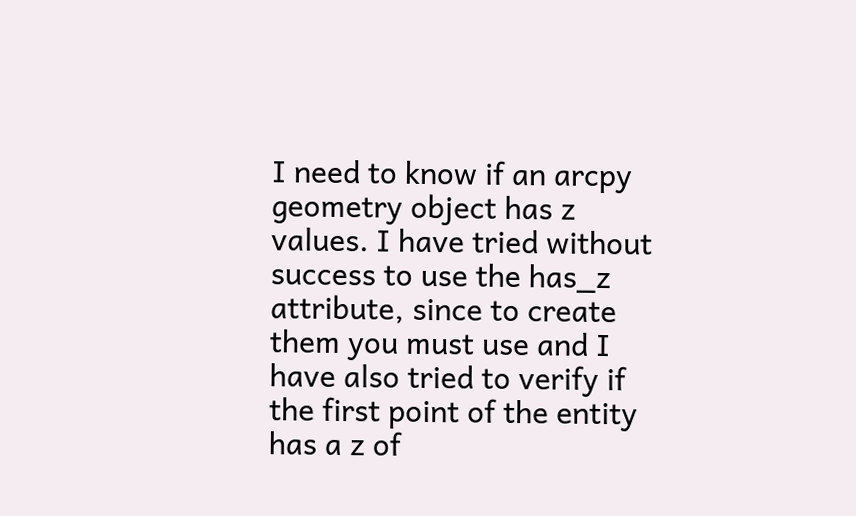I need to know if an arcpy geometry object has z values. I have tried without success to use the has_z attribute, since to create them you must use and I have also tried to verify if the first point of the entity has a z of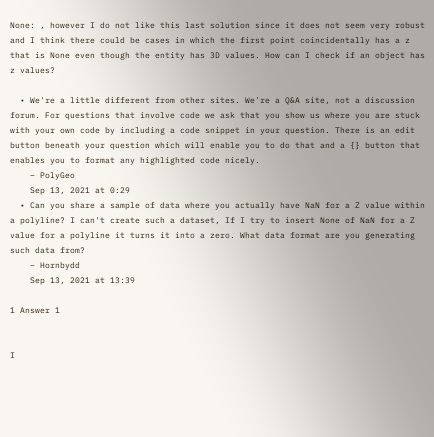None: , however I do not like this last solution since it does not seem very robust and I think there could be cases in which the first point coincidentally has a z that is None even though the entity has 3D values. How can I check if an object has z values?

  • We're a little different from other sites. We're a Q&A site, not a discussion forum. For questions that involve code we ask that you show us where you are stuck with your own code by including a code snippet in your question. There is an edit button beneath your question which will enable you to do that and a {} button that enables you to format any highlighted code nicely.
    – PolyGeo
    Sep 13, 2021 at 0:29
  • Can you share a sample of data where you actually have NaN for a Z value within a polyline? I can't create such a dataset, If I try to insert None of NaN for a Z value for a polyline it turns it into a zero. What data format are you generating such data from?
    – Hornbydd
    Sep 13, 2021 at 13:39

1 Answer 1


I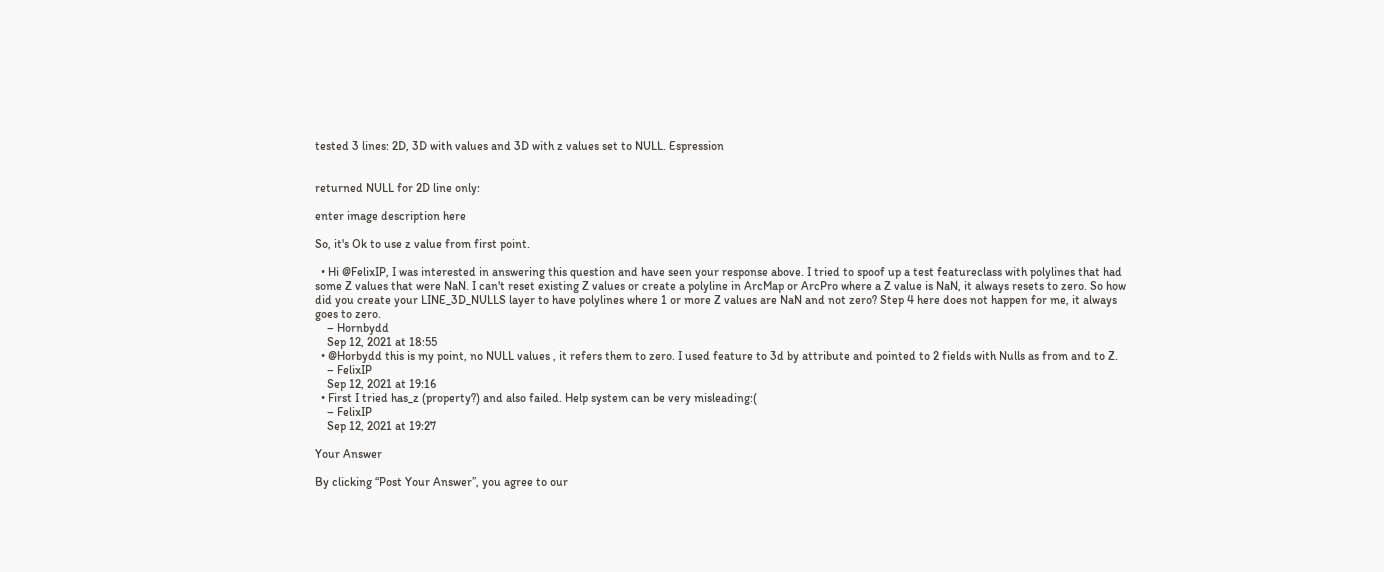tested 3 lines: 2D, 3D with values and 3D with z values set to NULL. Espression


returned NULL for 2D line only:

enter image description here

So, it's Ok to use z value from first point.

  • Hi @FelixIP, I was interested in answering this question and have seen your response above. I tried to spoof up a test featureclass with polylines that had some Z values that were NaN. I can't reset existing Z values or create a polyline in ArcMap or ArcPro where a Z value is NaN, it always resets to zero. So how did you create your LINE_3D_NULLS layer to have polylines where 1 or more Z values are NaN and not zero? Step 4 here does not happen for me, it always goes to zero.
    – Hornbydd
    Sep 12, 2021 at 18:55
  • @Horbydd this is my point, no NULL values , it refers them to zero. I used feature to 3d by attribute and pointed to 2 fields with Nulls as from and to Z.
    – FelixIP
    Sep 12, 2021 at 19:16
  • First I tried has_z (property?) and also failed. Help system can be very misleading:(
    – FelixIP
    Sep 12, 2021 at 19:27

Your Answer

By clicking “Post Your Answer”, you agree to our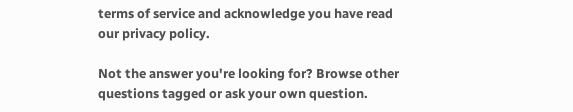terms of service and acknowledge you have read our privacy policy.

Not the answer you're looking for? Browse other questions tagged or ask your own question.